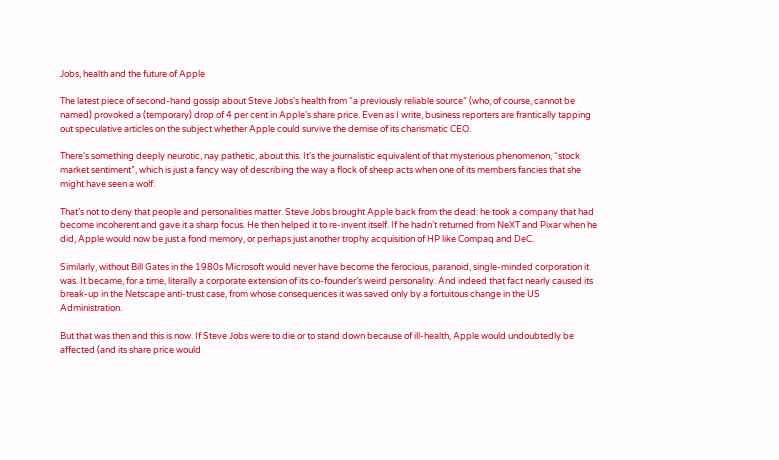Jobs, health and the future of Apple

The latest piece of second-hand gossip about Steve Jobs’s health from “a previously reliable source” (who, of course, cannot be named) provoked a (temporary) drop of 4 per cent in Apple’s share price. Even as I write, business reporters are frantically tapping out speculative articles on the subject whether Apple could survive the demise of its charismatic CEO.

There’s something deeply neurotic, nay pathetic, about this. It’s the journalistic equivalent of that mysterious phenomenon, “stock market sentiment”, which is just a fancy way of describing the way a flock of sheep acts when one of its members fancies that she might have seen a wolf.

That’s not to deny that people and personalities matter. Steve Jobs brought Apple back from the dead: he took a company that had become incoherent and gave it a sharp focus. He then helped it to re-invent itself. If he hadn’t returned from NeXT and Pixar when he did, Apple would now be just a fond memory, or perhaps just another trophy acquisition of HP like Compaq and DeC.

Similarly, without Bill Gates in the 1980s Microsoft would never have become the ferocious, paranoid, single-minded corporation it was. It became, for a time, literally a corporate extension of its co-founder’s weird personality. And indeed that fact nearly caused its break-up in the Netscape anti-trust case, from whose consequences it was saved only by a fortuitous change in the US Administration.

But that was then and this is now. If Steve Jobs were to die or to stand down because of ill-health, Apple would undoubtedly be affected (and its share price would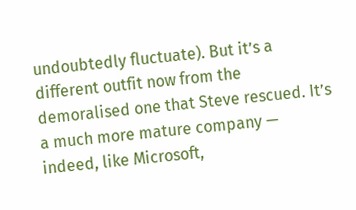undoubtedly fluctuate). But it’s a different outfit now from the demoralised one that Steve rescued. It’s a much more mature company — indeed, like Microsoft,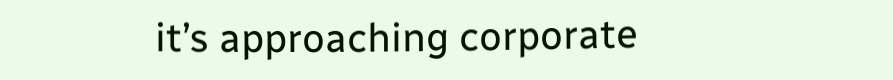it’s approaching corporate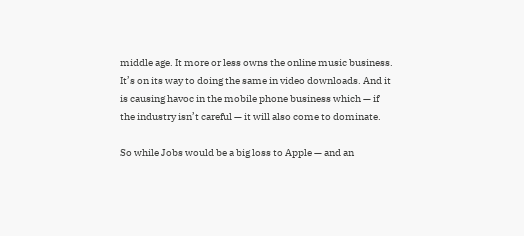middle age. It more or less owns the online music business. It’s on its way to doing the same in video downloads. And it is causing havoc in the mobile phone business which — if the industry isn’t careful — it will also come to dominate.

So while Jobs would be a big loss to Apple — and an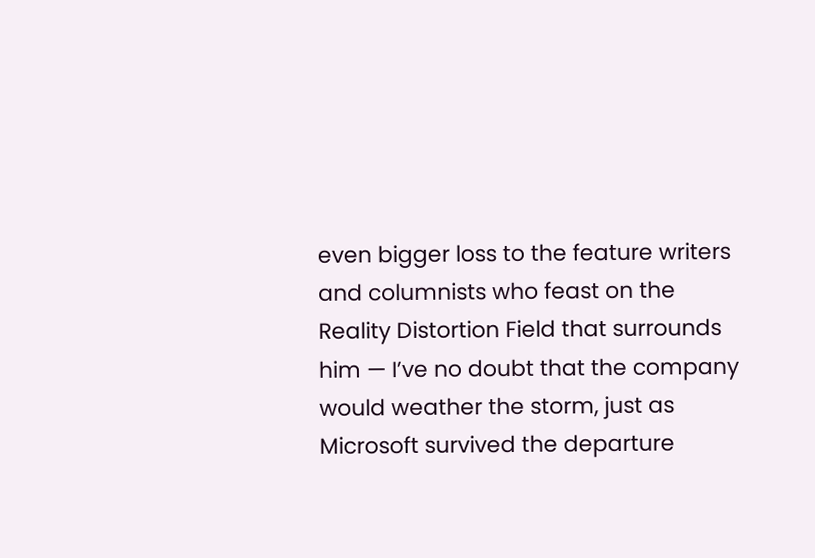even bigger loss to the feature writers and columnists who feast on the Reality Distortion Field that surrounds him — I’ve no doubt that the company would weather the storm, just as Microsoft survived the departure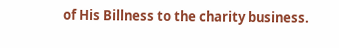of His Billness to the charity business.